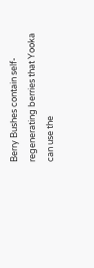Berry Bushes contain self-regenerating berries that Yooka can use the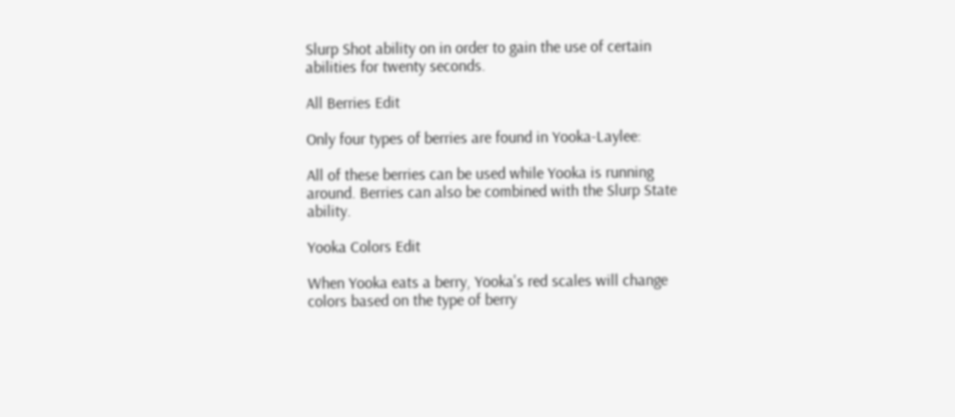Slurp Shot ability on in order to gain the use of certain abilities for twenty seconds.

All Berries Edit

Only four types of berries are found in Yooka-Laylee:

All of these berries can be used while Yooka is running around. Berries can also be combined with the Slurp State ability.

Yooka Colors Edit

When Yooka eats a berry, Yooka's red scales will change colors based on the type of berry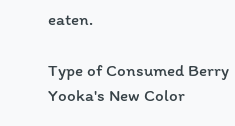eaten.

Type of Consumed Berry Yooka's New Color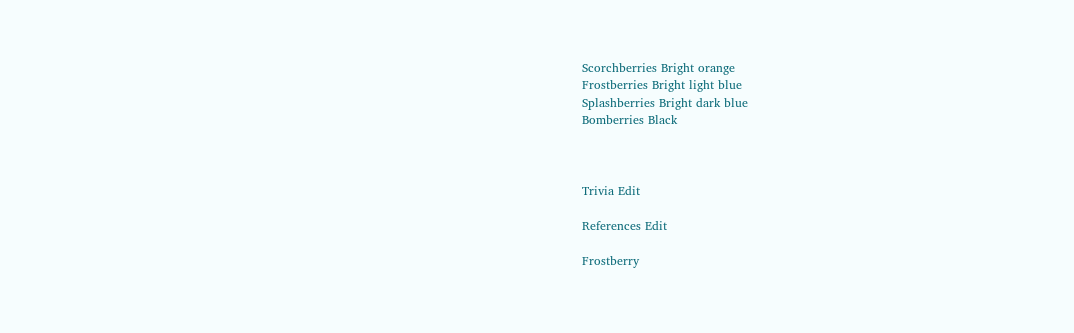Scorchberries Bright orange
Frostberries Bright light blue
Splashberries Bright dark blue
Bomberries Black



Trivia Edit

References Edit

Frostberry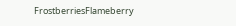FrostberriesFlameberry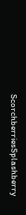ScorchberriesSplashberry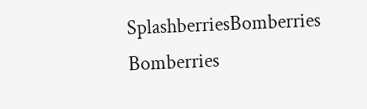SplashberriesBomberries Bomberries